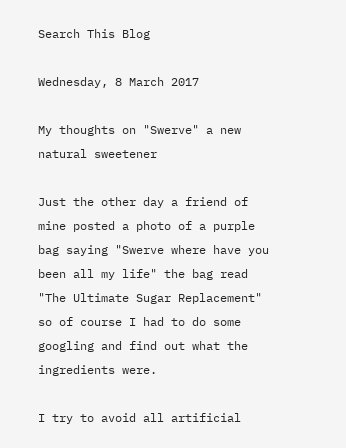Search This Blog

Wednesday, 8 March 2017

My thoughts on "Swerve" a new natural sweetener

Just the other day a friend of mine posted a photo of a purple bag saying "Swerve where have you been all my life" the bag read "The Ultimate Sugar Replacement" so of course I had to do some googling and find out what the ingredients were.

I try to avoid all artificial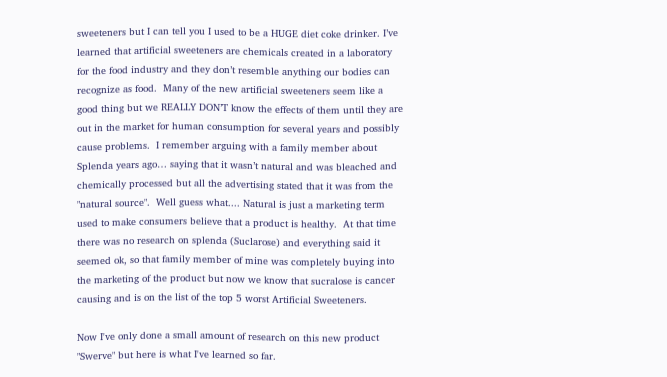sweeteners but I can tell you I used to be a HUGE diet coke drinker. I’ve learned that artificial sweeteners are chemicals created in a laboratory for the food industry and they don’t resemble anything our bodies can recognize as food.  Many of the new artificial sweeteners seem like a good thing but we REALLY DON’T know the effects of them until they are out in the market for human consumption for several years and possibly cause problems.  I remember arguing with a family member about Splenda years ago… saying that it wasn’t natural and was bleached and chemically processed but all the advertising stated that it was from the "natural source".  Well guess what.... Natural is just a marketing term used to make consumers believe that a product is healthy.  At that time there was no research on splenda (Suclarose) and everything said it seemed ok, so that family member of mine was completely buying into the marketing of the product but now we know that sucralose is cancer causing and is on the list of the top 5 worst Artificial Sweeteners.

Now I've only done a small amount of research on this new product "Swerve" but here is what I've learned so far.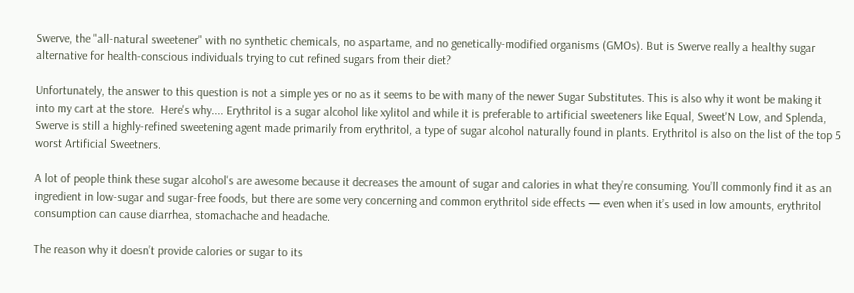Swerve, the "all-natural sweetener" with no synthetic chemicals, no aspartame, and no genetically-modified organisms (GMOs). But is Swerve really a healthy sugar alternative for health-conscious individuals trying to cut refined sugars from their diet?

Unfortunately, the answer to this question is not a simple yes or no as it seems to be with many of the newer Sugar Substitutes. This is also why it wont be making it into my cart at the store.  Here's why.... Erythritol is a sugar alcohol like xylitol and while it is preferable to artificial sweeteners like Equal, Sweet'N Low, and Splenda, Swerve is still a highly-refined sweetening agent made primarily from erythritol, a type of sugar alcohol naturally found in plants. Erythritol is also on the list of the top 5 worst Artificial Sweetners.

A lot of people think these sugar alcohol's are awesome because it decreases the amount of sugar and calories in what they’re consuming. You’ll commonly find it as an ingredient in low-sugar and sugar-free foods, but there are some very concerning and common erythritol side effects — even when it’s used in low amounts, erythritol consumption can cause diarrhea, stomachache and headache.

The reason why it doesn’t provide calories or sugar to its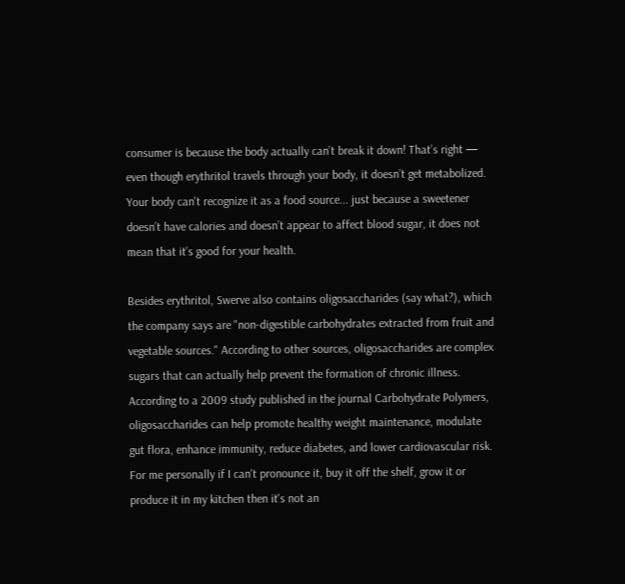consumer is because the body actually can’t break it down! That’s right — even though erythritol travels through your body, it doesn’t get metabolized. Your body can't recognize it as a food source... just because a sweetener doesn’t have calories and doesn’t appear to affect blood sugar, it does not mean that it’s good for your health.

Besides erythritol, Swerve also contains oligosaccharides (say what?), which the company says are "non-digestible carbohydrates extracted from fruit and vegetable sources." According to other sources, oligosaccharides are complex sugars that can actually help prevent the formation of chronic illness. According to a 2009 study published in the journal Carbohydrate Polymers, oligosaccharides can help promote healthy weight maintenance, modulate gut flora, enhance immunity, reduce diabetes, and lower cardiovascular risk. For me personally if I can't pronounce it, buy it off the shelf, grow it or produce it in my kitchen then it's not an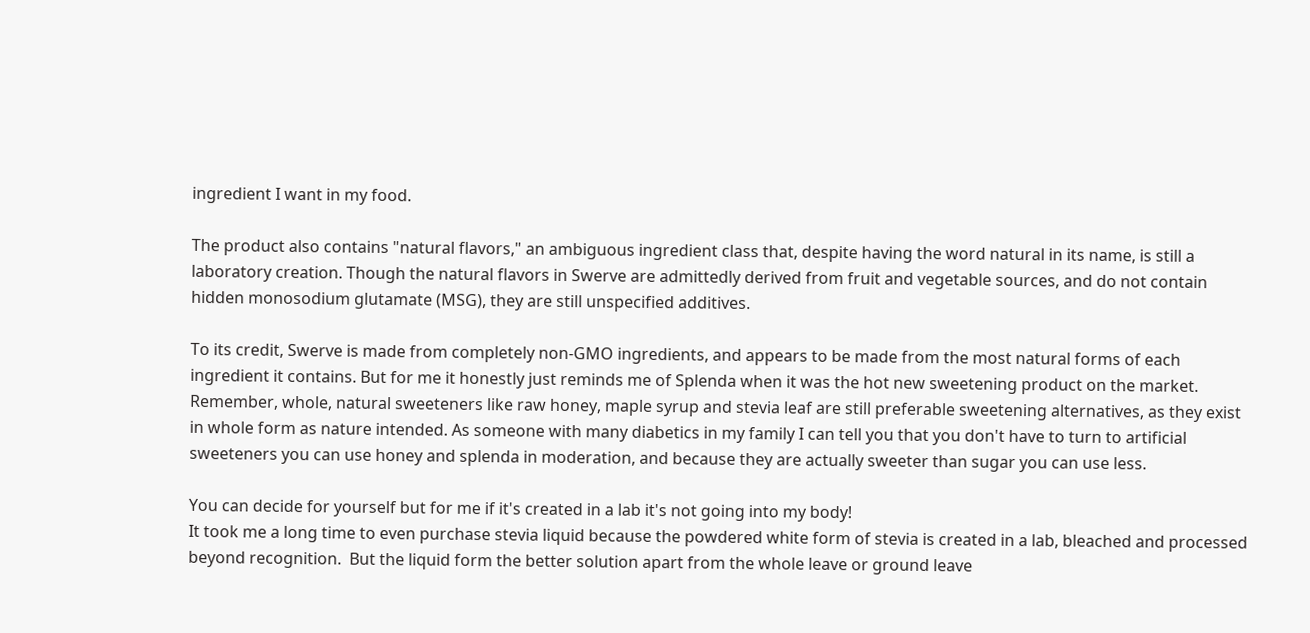ingredient I want in my food.

The product also contains "natural flavors," an ambiguous ingredient class that, despite having the word natural in its name, is still a laboratory creation. Though the natural flavors in Swerve are admittedly derived from fruit and vegetable sources, and do not contain hidden monosodium glutamate (MSG), they are still unspecified additives.

To its credit, Swerve is made from completely non-GMO ingredients, and appears to be made from the most natural forms of each ingredient it contains. But for me it honestly just reminds me of Splenda when it was the hot new sweetening product on the market. Remember, whole, natural sweeteners like raw honey, maple syrup and stevia leaf are still preferable sweetening alternatives, as they exist in whole form as nature intended. As someone with many diabetics in my family I can tell you that you don't have to turn to artificial sweeteners you can use honey and splenda in moderation, and because they are actually sweeter than sugar you can use less.

You can decide for yourself but for me if it's created in a lab it's not going into my body!
It took me a long time to even purchase stevia liquid because the powdered white form of stevia is created in a lab, bleached and processed beyond recognition.  But the liquid form the better solution apart from the whole leave or ground leave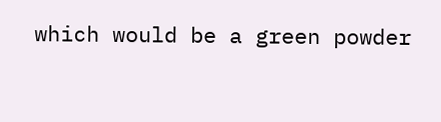which would be a green powder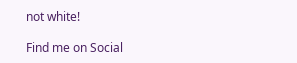not white!

Find me on Social